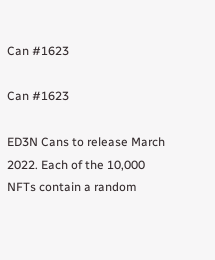Can #1623

Can #1623

ED3N Cans to release March 2022. Each of the 10,000 NFTs contain a random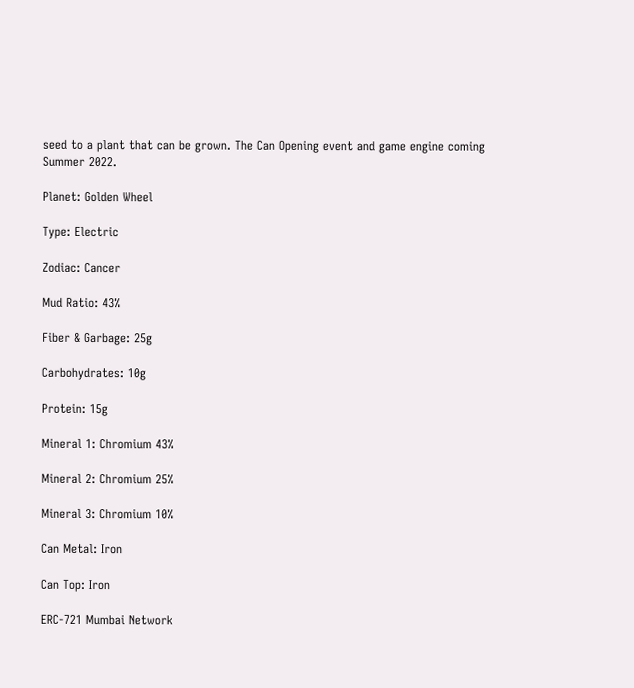seed to a plant that can be grown. The Can Opening event and game engine coming Summer 2022.

Planet: Golden Wheel

Type: Electric

Zodiac: Cancer

Mud Ratio: 43%

Fiber & Garbage: 25g

Carbohydrates: 10g

Protein: 15g

Mineral 1: Chromium 43%

Mineral 2: Chromium 25%

Mineral 3: Chromium 10%

Can Metal: Iron

Can Top: Iron

ERC-721 Mumbai Network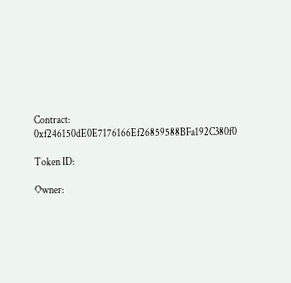Contract: 0xf246150dE0E7176166Ef26859588BFa192C380f0

Token ID:

Owner: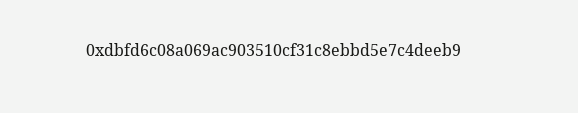0xdbfd6c08a069ac903510cf31c8ebbd5e7c4deeb9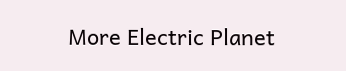More Electric Planet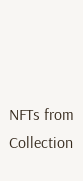NFTs from Collection